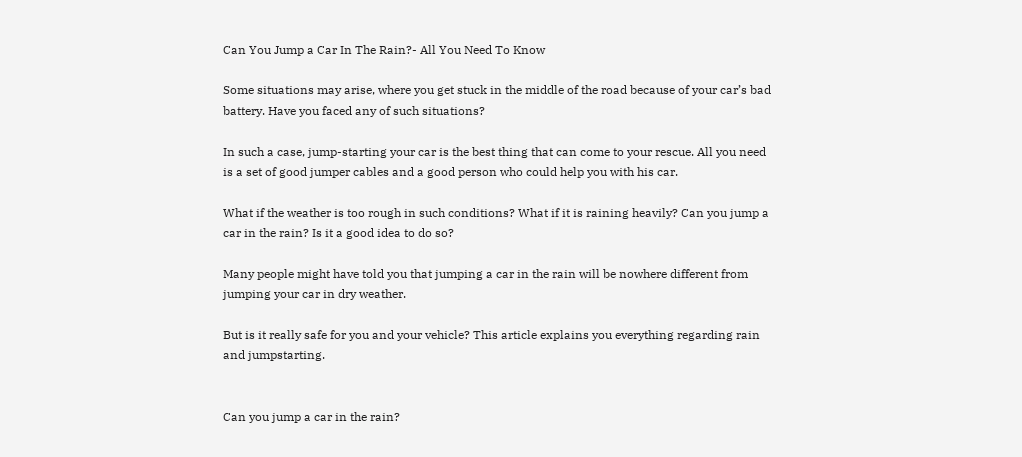Can You Jump a Car In The Rain?- All You Need To Know

Some situations may arise, where you get stuck in the middle of the road because of your car’s bad battery. Have you faced any of such situations?

In such a case, jump-starting your car is the best thing that can come to your rescue. All you need is a set of good jumper cables and a good person who could help you with his car.

What if the weather is too rough in such conditions? What if it is raining heavily? Can you jump a car in the rain? Is it a good idea to do so?

Many people might have told you that jumping a car in the rain will be nowhere different from jumping your car in dry weather.

But is it really safe for you and your vehicle? This article explains you everything regarding rain and jumpstarting.


Can you jump a car in the rain?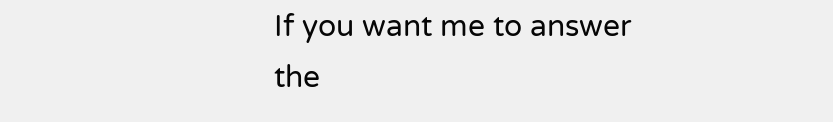If you want me to answer the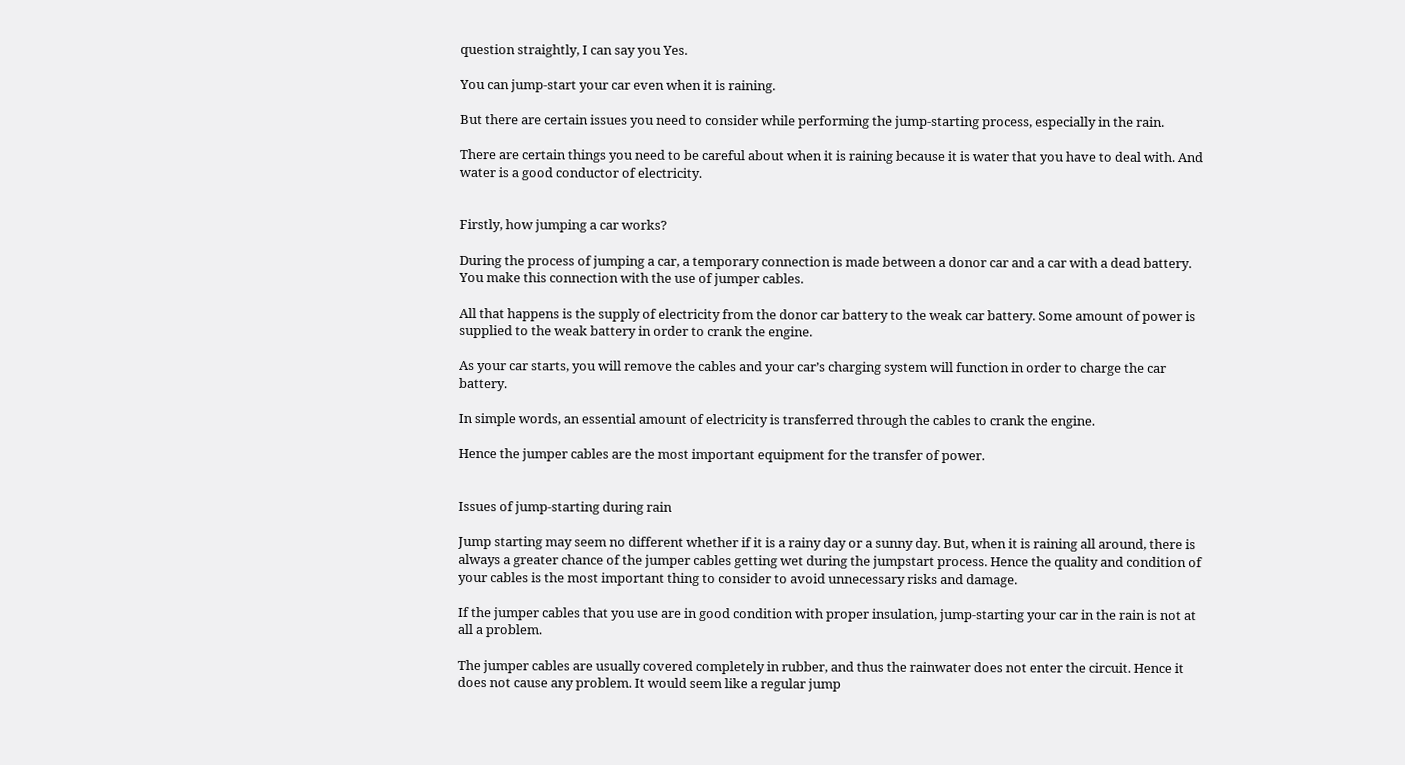question straightly, I can say you Yes.

You can jump-start your car even when it is raining.

But there are certain issues you need to consider while performing the jump-starting process, especially in the rain.

There are certain things you need to be careful about when it is raining because it is water that you have to deal with. And water is a good conductor of electricity.


Firstly, how jumping a car works?

During the process of jumping a car, a temporary connection is made between a donor car and a car with a dead battery. You make this connection with the use of jumper cables.

All that happens is the supply of electricity from the donor car battery to the weak car battery. Some amount of power is supplied to the weak battery in order to crank the engine.

As your car starts, you will remove the cables and your car’s charging system will function in order to charge the car battery.

In simple words, an essential amount of electricity is transferred through the cables to crank the engine.

Hence the jumper cables are the most important equipment for the transfer of power.


Issues of jump-starting during rain

Jump starting may seem no different whether if it is a rainy day or a sunny day. But, when it is raining all around, there is always a greater chance of the jumper cables getting wet during the jumpstart process. Hence the quality and condition of your cables is the most important thing to consider to avoid unnecessary risks and damage.

If the jumper cables that you use are in good condition with proper insulation, jump-starting your car in the rain is not at all a problem.

The jumper cables are usually covered completely in rubber, and thus the rainwater does not enter the circuit. Hence it does not cause any problem. It would seem like a regular jump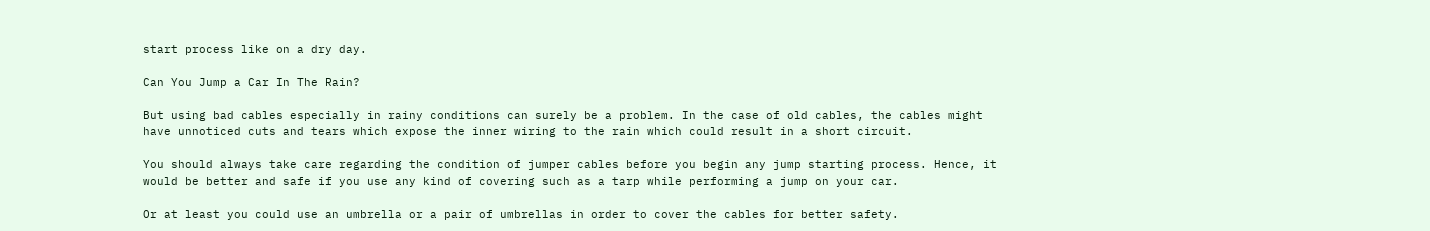start process like on a dry day.

Can You Jump a Car In The Rain?

But using bad cables especially in rainy conditions can surely be a problem. In the case of old cables, the cables might have unnoticed cuts and tears which expose the inner wiring to the rain which could result in a short circuit.

You should always take care regarding the condition of jumper cables before you begin any jump starting process. Hence, it would be better and safe if you use any kind of covering such as a tarp while performing a jump on your car.

Or at least you could use an umbrella or a pair of umbrellas in order to cover the cables for better safety.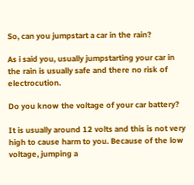So, can you jumpstart a car in the rain?

As i said you, usually jumpstarting your car in the rain is usually safe and there no risk of electrocution.

Do you know the voltage of your car battery?

It is usually around 12 volts and this is not very high to cause harm to you. Because of the low voltage, jumping a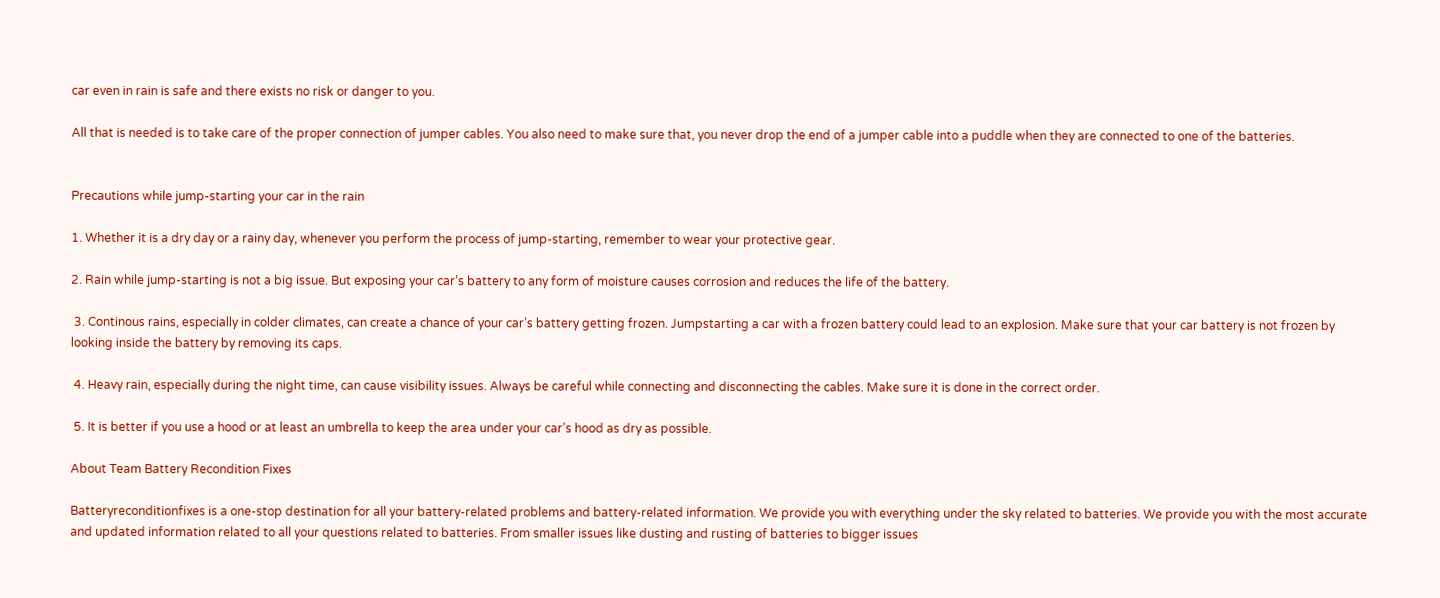car even in rain is safe and there exists no risk or danger to you.

All that is needed is to take care of the proper connection of jumper cables. You also need to make sure that, you never drop the end of a jumper cable into a puddle when they are connected to one of the batteries.


Precautions while jump-starting your car in the rain

1. Whether it is a dry day or a rainy day, whenever you perform the process of jump-starting, remember to wear your protective gear.

2. Rain while jump-starting is not a big issue. But exposing your car’s battery to any form of moisture causes corrosion and reduces the life of the battery.

 3. Continous rains, especially in colder climates, can create a chance of your car’s battery getting frozen. Jumpstarting a car with a frozen battery could lead to an explosion. Make sure that your car battery is not frozen by looking inside the battery by removing its caps.

 4. Heavy rain, especially during the night time, can cause visibility issues. Always be careful while connecting and disconnecting the cables. Make sure it is done in the correct order.

 5. It is better if you use a hood or at least an umbrella to keep the area under your car’s hood as dry as possible.

About Team Battery Recondition Fixes

Batteryreconditionfixes is a one-stop destination for all your battery-related problems and battery-related information. We provide you with everything under the sky related to batteries. We provide you with the most accurate and updated information related to all your questions related to batteries. From smaller issues like dusting and rusting of batteries to bigger issues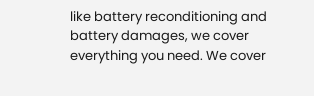like battery reconditioning and battery damages, we cover everything you need. We cover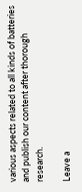various aspects related to all kinds of batteries and publish our content after thorough research.

Leave a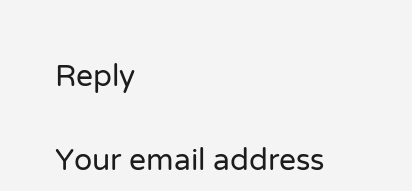Reply

Your email address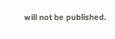will not be published.